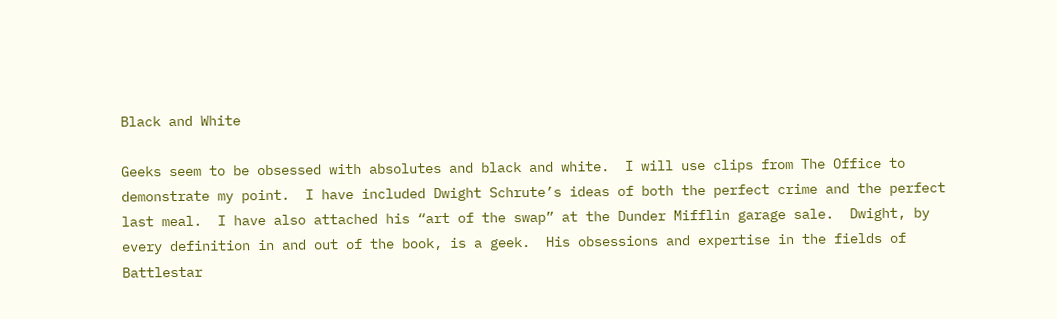Black and White

Geeks seem to be obsessed with absolutes and black and white.  I will use clips from The Office to demonstrate my point.  I have included Dwight Schrute’s ideas of both the perfect crime and the perfect last meal.  I have also attached his “art of the swap” at the Dunder Mifflin garage sale.  Dwight, by every definition in and out of the book, is a geek.  His obsessions and expertise in the fields of  Battlestar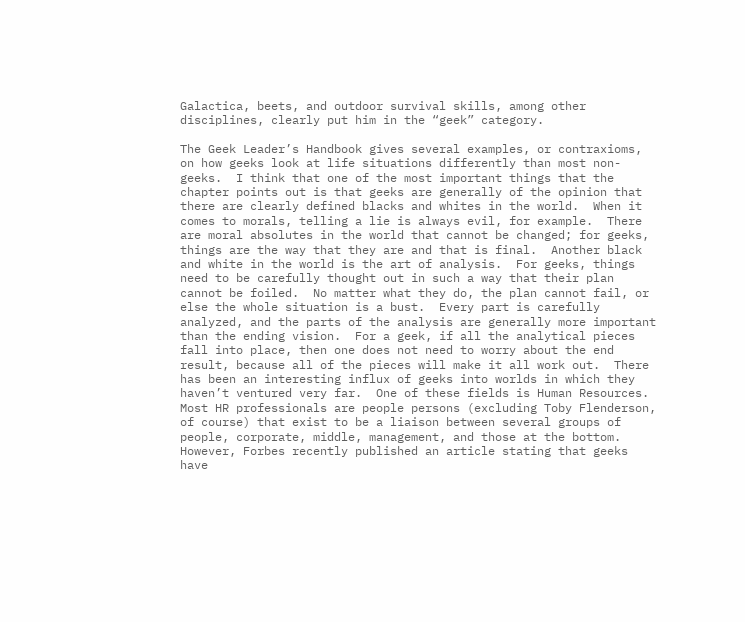Galactica, beets, and outdoor survival skills, among other disciplines, clearly put him in the “geek” category.

The Geek Leader’s Handbook gives several examples, or contraxioms, on how geeks look at life situations differently than most non-geeks.  I think that one of the most important things that the chapter points out is that geeks are generally of the opinion that there are clearly defined blacks and whites in the world.  When it comes to morals, telling a lie is always evil, for example.  There are moral absolutes in the world that cannot be changed; for geeks, things are the way that they are and that is final.  Another black and white in the world is the art of analysis.  For geeks, things need to be carefully thought out in such a way that their plan cannot be foiled.  No matter what they do, the plan cannot fail, or else the whole situation is a bust.  Every part is carefully analyzed, and the parts of the analysis are generally more important than the ending vision.  For a geek, if all the analytical pieces fall into place, then one does not need to worry about the end result, because all of the pieces will make it all work out.  There has been an interesting influx of geeks into worlds in which they haven’t ventured very far.  One of these fields is Human Resources.  Most HR professionals are people persons (excluding Toby Flenderson, of course) that exist to be a liaison between several groups of people, corporate, middle, management, and those at the bottom.  However, Forbes recently published an article stating that geeks have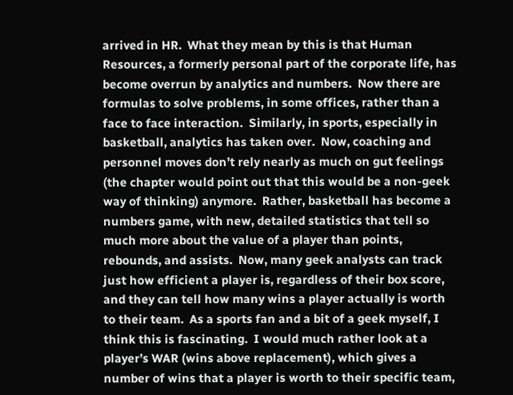arrived in HR.  What they mean by this is that Human Resources, a formerly personal part of the corporate life, has become overrun by analytics and numbers.  Now there are formulas to solve problems, in some offices, rather than a face to face interaction.  Similarly, in sports, especially in basketball, analytics has taken over.  Now, coaching and personnel moves don’t rely nearly as much on gut feelings (the chapter would point out that this would be a non-geek way of thinking) anymore.  Rather, basketball has become a numbers game, with new, detailed statistics that tell so much more about the value of a player than points, rebounds, and assists.  Now, many geek analysts can track just how efficient a player is, regardless of their box score, and they can tell how many wins a player actually is worth to their team.  As a sports fan and a bit of a geek myself, I think this is fascinating.  I would much rather look at a player’s WAR (wins above replacement), which gives a number of wins that a player is worth to their specific team,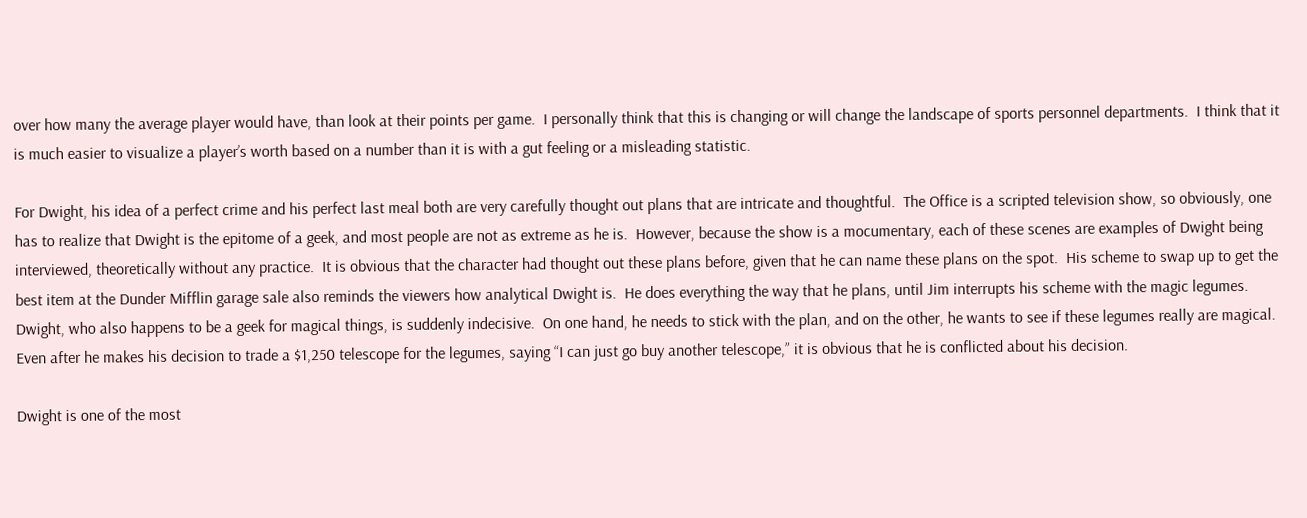over how many the average player would have, than look at their points per game.  I personally think that this is changing or will change the landscape of sports personnel departments.  I think that it is much easier to visualize a player’s worth based on a number than it is with a gut feeling or a misleading statistic.

For Dwight, his idea of a perfect crime and his perfect last meal both are very carefully thought out plans that are intricate and thoughtful.  The Office is a scripted television show, so obviously, one has to realize that Dwight is the epitome of a geek, and most people are not as extreme as he is.  However, because the show is a mocumentary, each of these scenes are examples of Dwight being interviewed, theoretically without any practice.  It is obvious that the character had thought out these plans before, given that he can name these plans on the spot.  His scheme to swap up to get the best item at the Dunder Mifflin garage sale also reminds the viewers how analytical Dwight is.  He does everything the way that he plans, until Jim interrupts his scheme with the magic legumes.  Dwight, who also happens to be a geek for magical things, is suddenly indecisive.  On one hand, he needs to stick with the plan, and on the other, he wants to see if these legumes really are magical.  Even after he makes his decision to trade a $1,250 telescope for the legumes, saying “I can just go buy another telescope,” it is obvious that he is conflicted about his decision.

Dwight is one of the most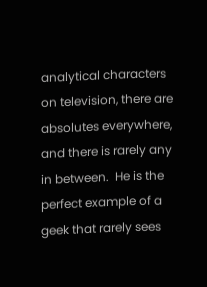analytical characters on television, there are absolutes everywhere, and there is rarely any in between.  He is the perfect example of a geek that rarely sees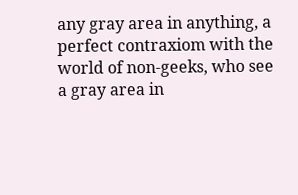any gray area in anything, a perfect contraxiom with the world of non-geeks, who see a gray area in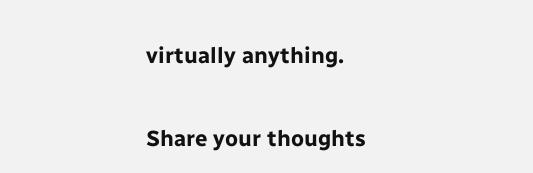virtually anything.

Share your thoughts